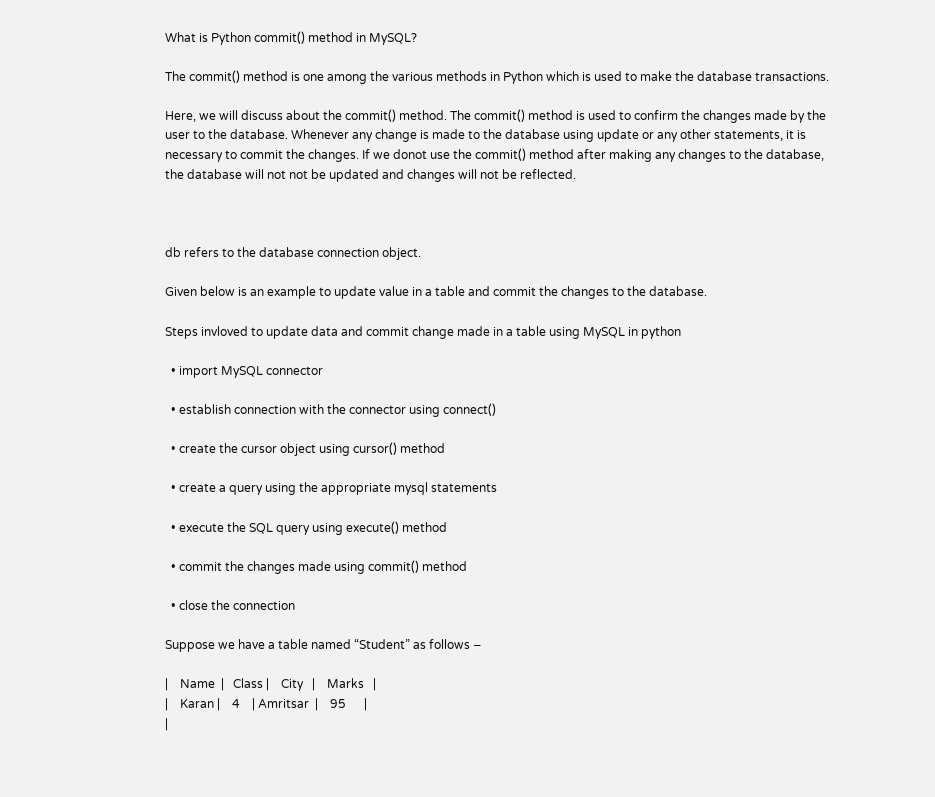What is Python commit() method in MySQL?

The commit() method is one among the various methods in Python which is used to make the database transactions.

Here, we will discuss about the commit() method. The commit() method is used to confirm the changes made by the user to the database. Whenever any change is made to the database using update or any other statements, it is necessary to commit the changes. If we donot use the commit() method after making any changes to the database, the database will not not be updated and changes will not be reflected.



db refers to the database connection object.

Given below is an example to update value in a table and commit the changes to the database.

Steps invloved to update data and commit change made in a table using MySQL in python

  • import MySQL connector

  • establish connection with the connector using connect()

  • create the cursor object using cursor() method

  • create a query using the appropriate mysql statements

  • execute the SQL query using execute() method

  • commit the changes made using commit() method

  • close the connection

Suppose we have a table named “Student” as follows −

|    Name  |   Class |    City   |    Marks   |
|    Karan |    4    | Amritsar  |    95      |
|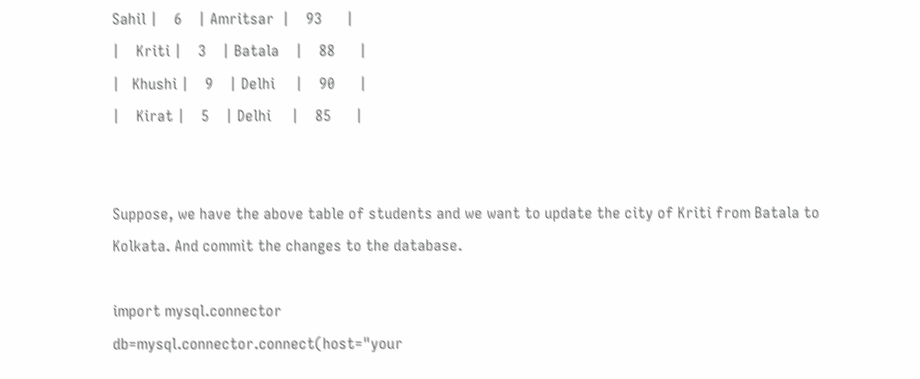Sahil |    6    | Amritsar  |    93      |
|    Kriti |    3    | Batala    |    88      |
|   Khushi |    9    | Delhi     |    90      |
|    Kirat |    5    | Delhi     |    85      |


Suppose, we have the above table of students and we want to update the city of Kriti from Batala to Kolkata. And commit the changes to the database.

import mysql.connector
db=mysql.connector.connect(host="your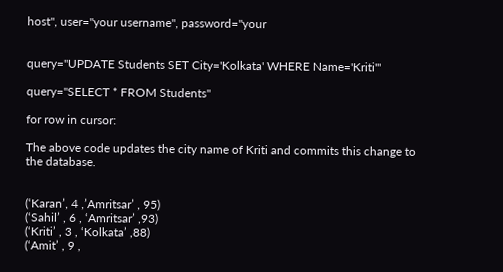host", user="your username", password="your


query="UPDATE Students SET City='Kolkata' WHERE Name='Kriti'"

query="SELECT * FROM Students"

for row in cursor:

The above code updates the city name of Kriti and commits this change to the database.


(‘Karan’, 4 ,’Amritsar’ , 95)
(‘Sahil’ , 6 , ‘Amritsar’ ,93)
(‘Kriti’ , 3 , ‘Kolkata’ ,88)
(‘Amit’ , 9 ,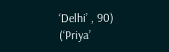‘Delhi’ , 90)
(‘Priya’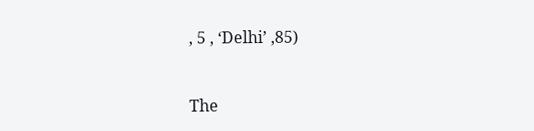, 5 , ‘Delhi’ ,85)


The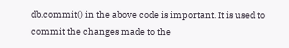db.commit() in the above code is important. It is used to commit the changes made to the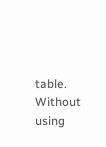table. Without using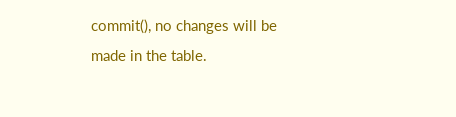commit(), no changes will be made in the table.